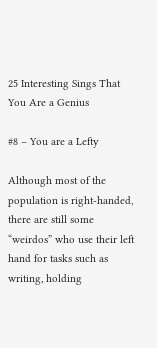25 Interesting Sings That You Are a Genius

#8 – You are a Lefty

Although most of the population is right-handed, there are still some “weirdos” who use their left hand for tasks such as writing, holding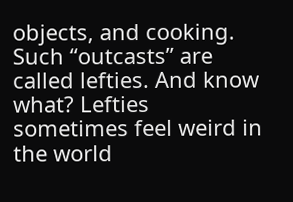objects, and cooking. Such “outcasts” are called lefties. And know what? Lefties sometimes feel weird in the world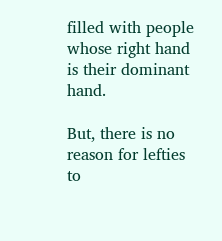filled with people whose right hand is their dominant hand.

But, there is no reason for lefties to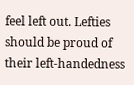feel left out. Lefties should be proud of their left-handedness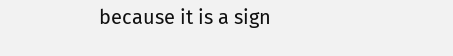because it is a sign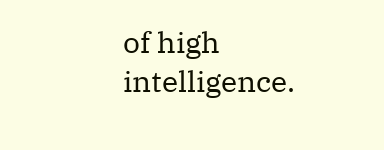of high intelligence.